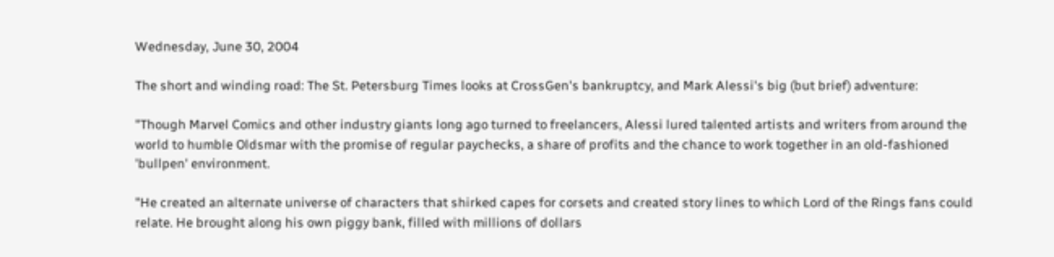Wednesday, June 30, 2004

The short and winding road: The St. Petersburg Times looks at CrossGen's bankruptcy, and Mark Alessi's big (but brief) adventure:

"Though Marvel Comics and other industry giants long ago turned to freelancers, Alessi lured talented artists and writers from around the world to humble Oldsmar with the promise of regular paychecks, a share of profits and the chance to work together in an old-fashioned 'bullpen' environment.

"He created an alternate universe of characters that shirked capes for corsets and created story lines to which Lord of the Rings fans could relate. He brought along his own piggy bank, filled with millions of dollars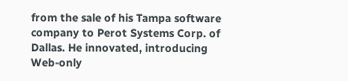from the sale of his Tampa software company to Perot Systems Corp. of Dallas. He innovated, introducing Web-only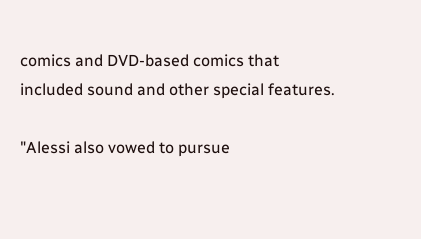comics and DVD-based comics that included sound and other special features.

"Alessi also vowed to pursue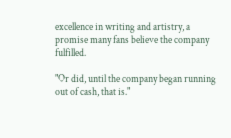excellence in writing and artistry, a promise many fans believe the company fulfilled.

"Or did, until the company began running out of cash, that is."